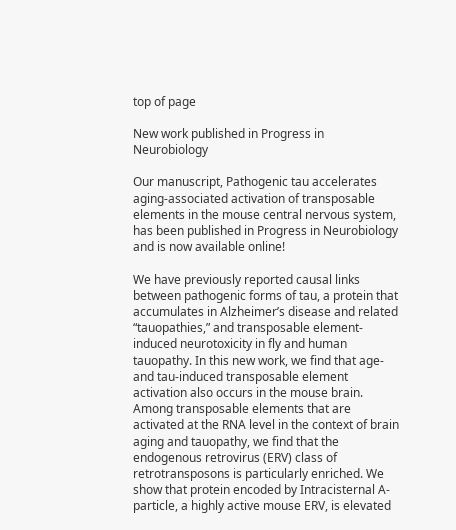top of page

New work published in Progress in Neurobiology

Our manuscript, Pathogenic tau accelerates aging-associated activation of transposable elements in the mouse central nervous system, has been published in Progress in Neurobiology and is now available online!

We have previously reported causal links between pathogenic forms of tau, a protein that accumulates in Alzheimer’s disease and related “tauopathies,” and transposable element-induced neurotoxicity in fly and human tauopathy. In this new work, we find that age- and tau-induced transposable element activation also occurs in the mouse brain. Among transposable elements that are activated at the RNA level in the context of brain aging and tauopathy, we find that the endogenous retrovirus (ERV) class of retrotransposons is particularly enriched. We show that protein encoded by Intracisternal A-particle, a highly active mouse ERV, is elevated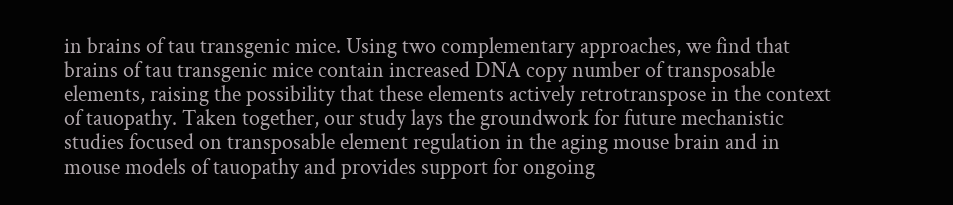in brains of tau transgenic mice. Using two complementary approaches, we find that brains of tau transgenic mice contain increased DNA copy number of transposable elements, raising the possibility that these elements actively retrotranspose in the context of tauopathy. Taken together, our study lays the groundwork for future mechanistic studies focused on transposable element regulation in the aging mouse brain and in mouse models of tauopathy and provides support for ongoing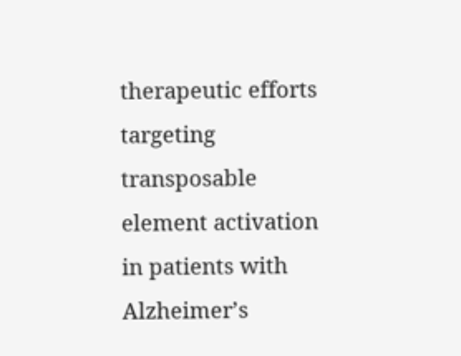therapeutic efforts targeting transposable element activation in patients with Alzheimer’s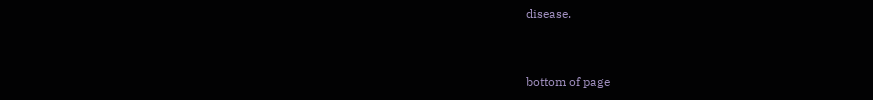disease.


bottom of page